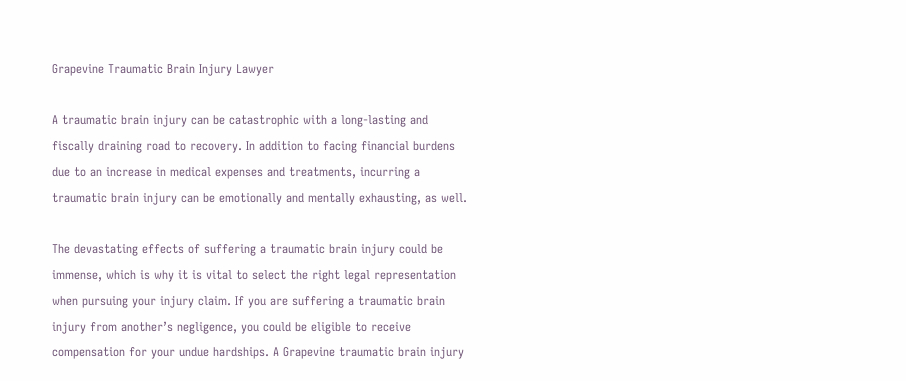Grapevine Traumatic Brain Injury Lawyer

A traumatic brain injury can be catastrophic with a long-lasting and fiscally draining road to recovery. In addition to facing financial burdens due to an increase in medical expenses and treatments, incurring a traumatic brain injury can be emotionally and mentally exhausting, as well.

The devastating effects of suffering a traumatic brain injury could be immense, which is why it is vital to select the right legal representation when pursuing your injury claim. If you are suffering a traumatic brain injury from another’s negligence, you could be eligible to receive compensation for your undue hardships. A Grapevine traumatic brain injury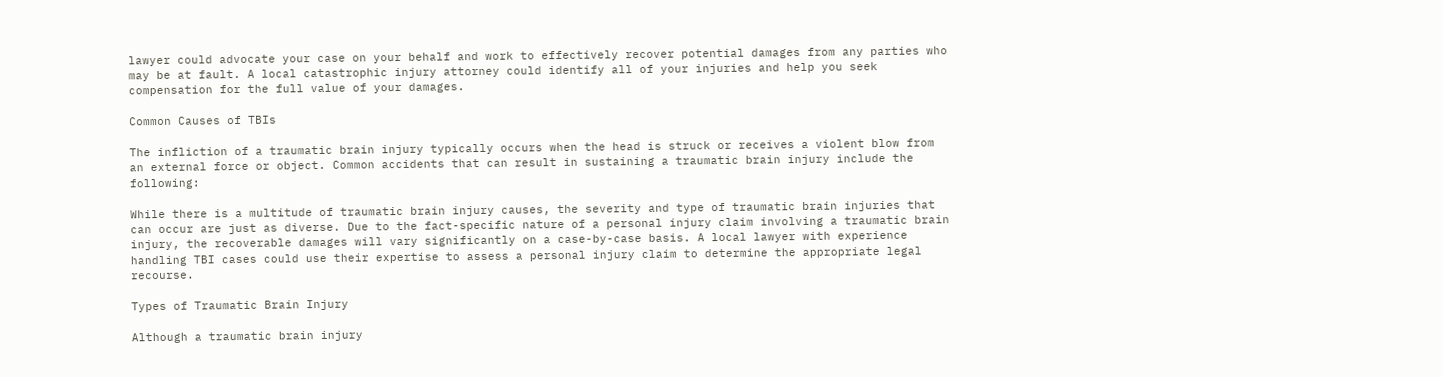lawyer could advocate your case on your behalf and work to effectively recover potential damages from any parties who may be at fault. A local catastrophic injury attorney could identify all of your injuries and help you seek compensation for the full value of your damages.

Common Causes of TBIs

The infliction of a traumatic brain injury typically occurs when the head is struck or receives a violent blow from an external force or object. Common accidents that can result in sustaining a traumatic brain injury include the following:

While there is a multitude of traumatic brain injury causes, the severity and type of traumatic brain injuries that can occur are just as diverse. Due to the fact-specific nature of a personal injury claim involving a traumatic brain injury, the recoverable damages will vary significantly on a case-by-case basis. A local lawyer with experience handling TBI cases could use their expertise to assess a personal injury claim to determine the appropriate legal recourse.

Types of Traumatic Brain Injury

Although a traumatic brain injury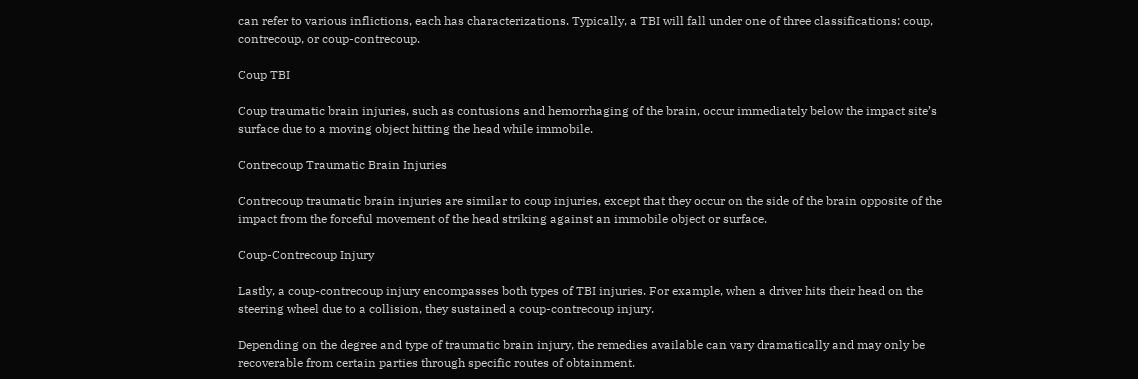can refer to various inflictions, each has characterizations. Typically, a TBI will fall under one of three classifications: coup, contrecoup, or coup-contrecoup.

Coup TBI

Coup traumatic brain injuries, such as contusions and hemorrhaging of the brain, occur immediately below the impact site’s surface due to a moving object hitting the head while immobile.

Contrecoup Traumatic Brain Injuries

Contrecoup traumatic brain injuries are similar to coup injuries, except that they occur on the side of the brain opposite of the impact from the forceful movement of the head striking against an immobile object or surface.

Coup-Contrecoup Injury

Lastly, a coup-contrecoup injury encompasses both types of TBI injuries. For example, when a driver hits their head on the steering wheel due to a collision, they sustained a coup-contrecoup injury.

Depending on the degree and type of traumatic brain injury, the remedies available can vary dramatically and may only be recoverable from certain parties through specific routes of obtainment.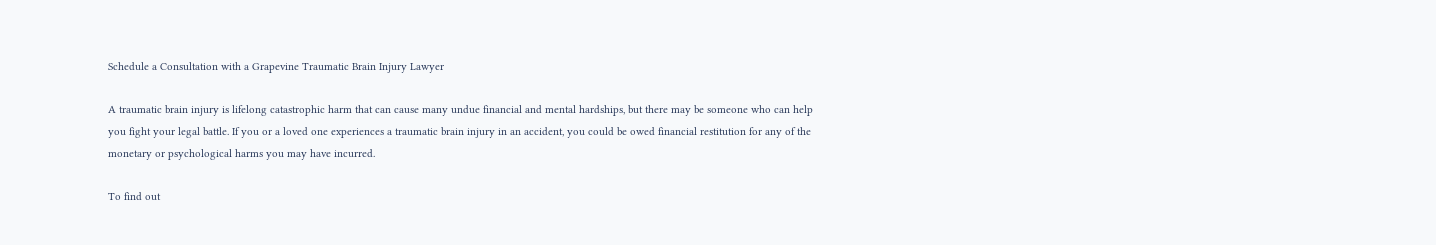Schedule a Consultation with a Grapevine Traumatic Brain Injury Lawyer

A traumatic brain injury is lifelong catastrophic harm that can cause many undue financial and mental hardships, but there may be someone who can help you fight your legal battle. If you or a loved one experiences a traumatic brain injury in an accident, you could be owed financial restitution for any of the monetary or psychological harms you may have incurred.

To find out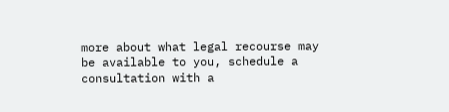more about what legal recourse may be available to you, schedule a consultation with a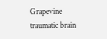Grapevine traumatic brain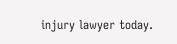injury lawyer today.